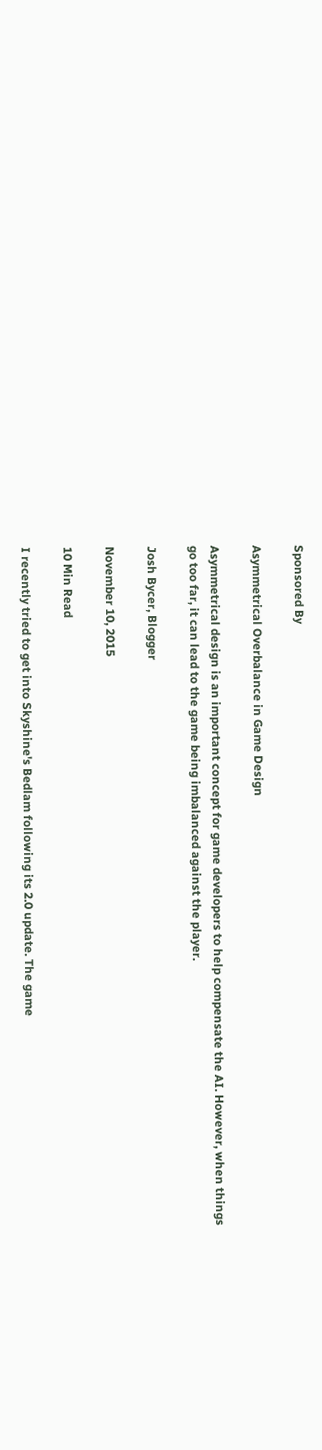Sponsored By

Asymmetrical Overbalance in Game Design

Asymmetrical design is an important concept for game developers to help compensate the AI. However, when things go too far, it can lead to the game being imbalanced against the player.

Josh Bycer, Blogger

November 10, 2015

10 Min Read

I recently tried to get into Skyshine's Bedlam following its 2.0 update. The game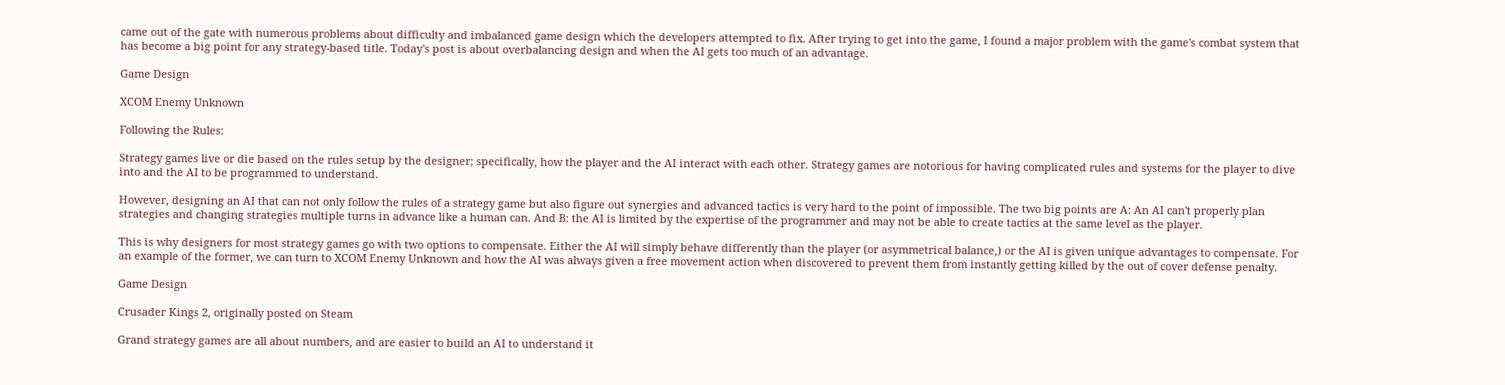came out of the gate with numerous problems about difficulty and imbalanced game design which the developers attempted to fix. After trying to get into the game, I found a major problem with the game's combat system that has become a big point for any strategy-based title. Today's post is about overbalancing design and when the AI gets too much of an advantage.

Game Design

XCOM Enemy Unknown

Following the Rules:

Strategy games live or die based on the rules setup by the designer; specifically, how the player and the AI interact with each other. Strategy games are notorious for having complicated rules and systems for the player to dive into and the AI to be programmed to understand.

However, designing an AI that can not only follow the rules of a strategy game but also figure out synergies and advanced tactics is very hard to the point of impossible. The two big points are A: An AI can't properly plan strategies and changing strategies multiple turns in advance like a human can. And B: the AI is limited by the expertise of the programmer and may not be able to create tactics at the same level as the player.

This is why designers for most strategy games go with two options to compensate. Either the AI will simply behave differently than the player (or asymmetrical balance,) or the AI is given unique advantages to compensate. For an example of the former, we can turn to XCOM Enemy Unknown and how the AI was always given a free movement action when discovered to prevent them from instantly getting killed by the out of cover defense penalty.

Game Design

Crusader Kings 2, originally posted on Steam

Grand strategy games are all about numbers, and are easier to build an AI to understand it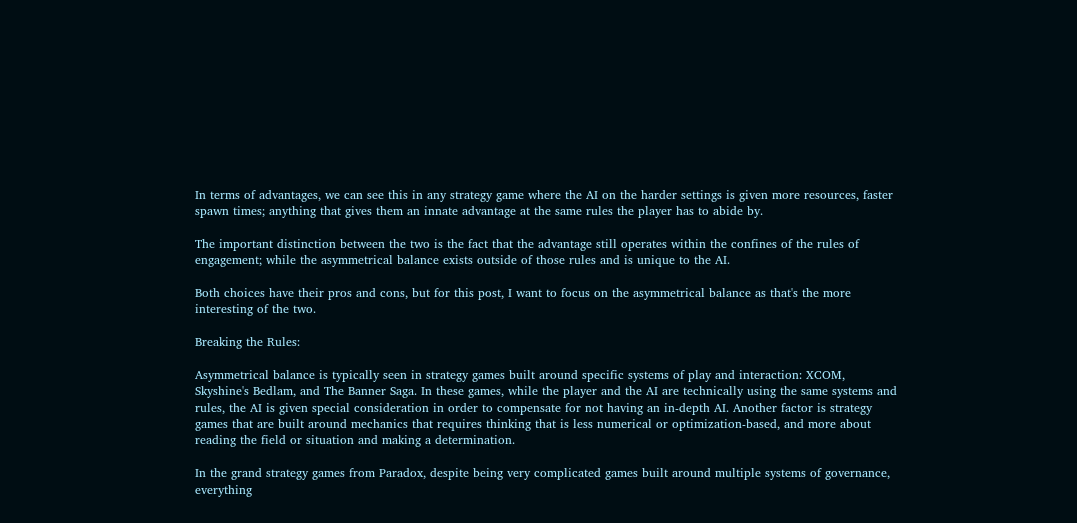In terms of advantages, we can see this in any strategy game where the AI on the harder settings is given more resources, faster spawn times; anything that gives them an innate advantage at the same rules the player has to abide by.

The important distinction between the two is the fact that the advantage still operates within the confines of the rules of engagement; while the asymmetrical balance exists outside of those rules and is unique to the AI.

Both choices have their pros and cons, but for this post, I want to focus on the asymmetrical balance as that's the more interesting of the two.

Breaking the Rules:

Asymmetrical balance is typically seen in strategy games built around specific systems of play and interaction: XCOM, Skyshine's Bedlam, and The Banner Saga. In these games, while the player and the AI are technically using the same systems and rules, the AI is given special consideration in order to compensate for not having an in-depth AI. Another factor is strategy games that are built around mechanics that requires thinking that is less numerical or optimization-based, and more about reading the field or situation and making a determination.

In the grand strategy games from Paradox, despite being very complicated games built around multiple systems of governance, everything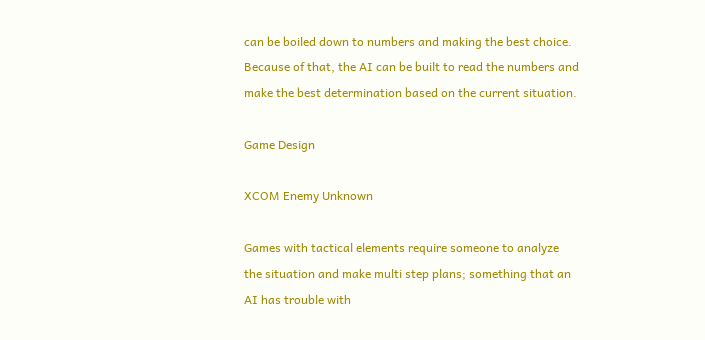can be boiled down to numbers and making the best choice. Because of that, the AI can be built to read the numbers and make the best determination based on the current situation.

Game Design

XCOM Enemy Unknown

Games with tactical elements require someone to analyze the situation and make multi step plans; something that an AI has trouble with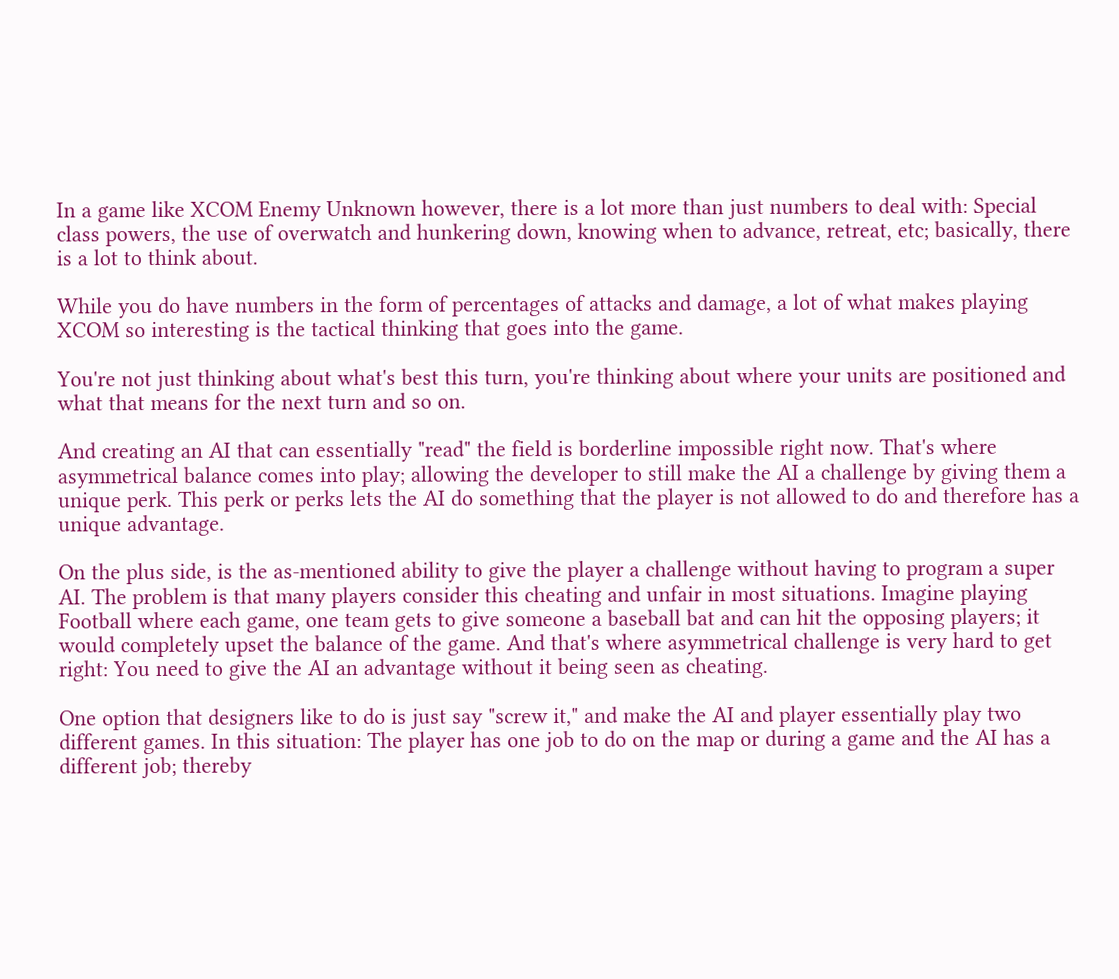In a game like XCOM Enemy Unknown however, there is a lot more than just numbers to deal with: Special class powers, the use of overwatch and hunkering down, knowing when to advance, retreat, etc; basically, there is a lot to think about.

While you do have numbers in the form of percentages of attacks and damage, a lot of what makes playing XCOM so interesting is the tactical thinking that goes into the game.

You're not just thinking about what's best this turn, you're thinking about where your units are positioned and what that means for the next turn and so on.

And creating an AI that can essentially "read" the field is borderline impossible right now. That's where asymmetrical balance comes into play; allowing the developer to still make the AI a challenge by giving them a unique perk. This perk or perks lets the AI do something that the player is not allowed to do and therefore has a unique advantage.

On the plus side, is the as-mentioned ability to give the player a challenge without having to program a super AI. The problem is that many players consider this cheating and unfair in most situations. Imagine playing Football where each game, one team gets to give someone a baseball bat and can hit the opposing players; it would completely upset the balance of the game. And that's where asymmetrical challenge is very hard to get right: You need to give the AI an advantage without it being seen as cheating.

One option that designers like to do is just say "screw it," and make the AI and player essentially play two different games. In this situation: The player has one job to do on the map or during a game and the AI has a different job; thereby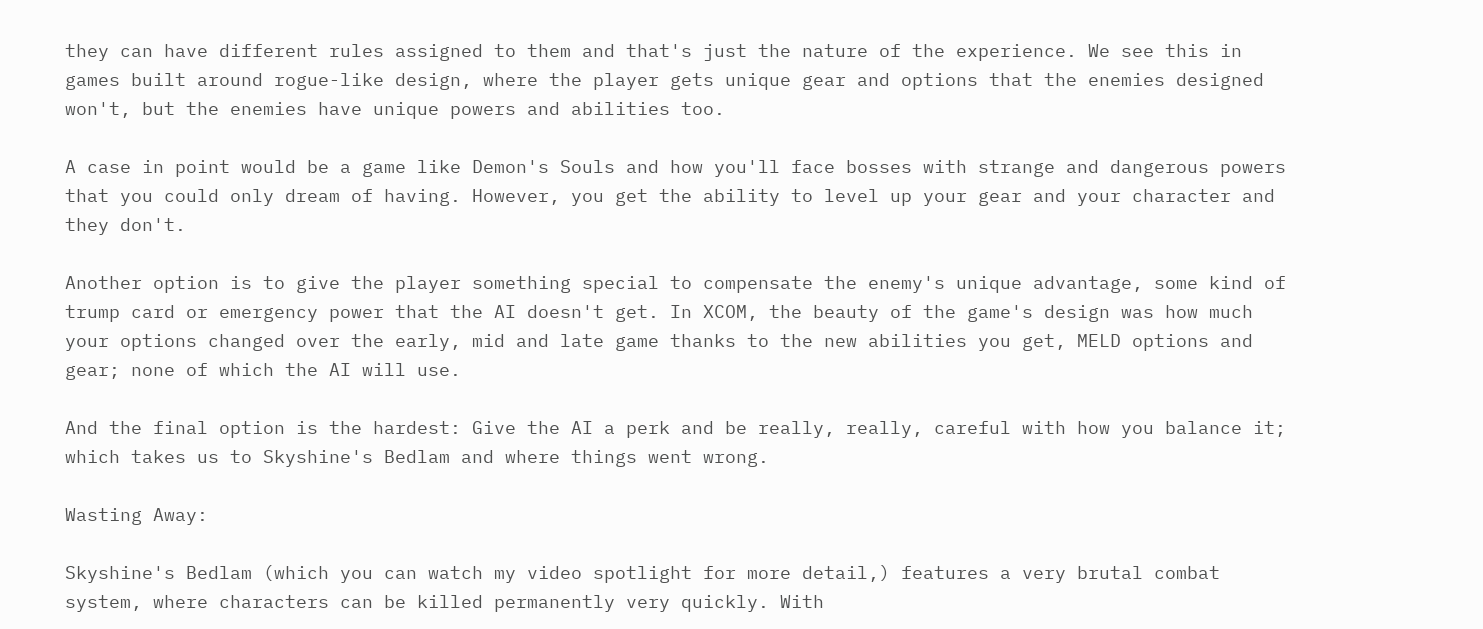they can have different rules assigned to them and that's just the nature of the experience. We see this in games built around rogue-like design, where the player gets unique gear and options that the enemies designed won't, but the enemies have unique powers and abilities too.

A case in point would be a game like Demon's Souls and how you'll face bosses with strange and dangerous powers that you could only dream of having. However, you get the ability to level up your gear and your character and they don't.

Another option is to give the player something special to compensate the enemy's unique advantage, some kind of trump card or emergency power that the AI doesn't get. In XCOM, the beauty of the game's design was how much your options changed over the early, mid and late game thanks to the new abilities you get, MELD options and gear; none of which the AI will use.

And the final option is the hardest: Give the AI a perk and be really, really, careful with how you balance it; which takes us to Skyshine's Bedlam and where things went wrong.

Wasting Away:

Skyshine's Bedlam (which you can watch my video spotlight for more detail,) features a very brutal combat system, where characters can be killed permanently very quickly. With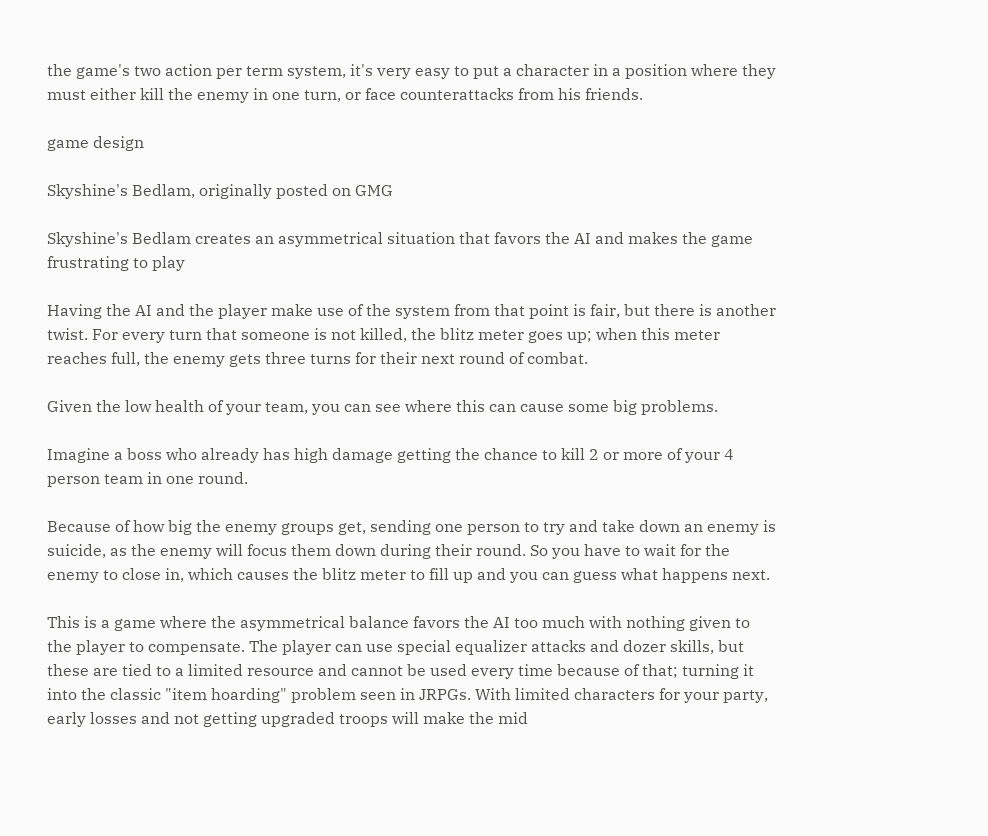the game's two action per term system, it's very easy to put a character in a position where they must either kill the enemy in one turn, or face counterattacks from his friends.

game design

Skyshine's Bedlam, originally posted on GMG

Skyshine's Bedlam creates an asymmetrical situation that favors the AI and makes the game frustrating to play

Having the AI and the player make use of the system from that point is fair, but there is another twist. For every turn that someone is not killed, the blitz meter goes up; when this meter reaches full, the enemy gets three turns for their next round of combat.

Given the low health of your team, you can see where this can cause some big problems.

Imagine a boss who already has high damage getting the chance to kill 2 or more of your 4 person team in one round.

Because of how big the enemy groups get, sending one person to try and take down an enemy is suicide, as the enemy will focus them down during their round. So you have to wait for the enemy to close in, which causes the blitz meter to fill up and you can guess what happens next.

This is a game where the asymmetrical balance favors the AI too much with nothing given to the player to compensate. The player can use special equalizer attacks and dozer skills, but these are tied to a limited resource and cannot be used every time because of that; turning it into the classic "item hoarding" problem seen in JRPGs. With limited characters for your party, early losses and not getting upgraded troops will make the mid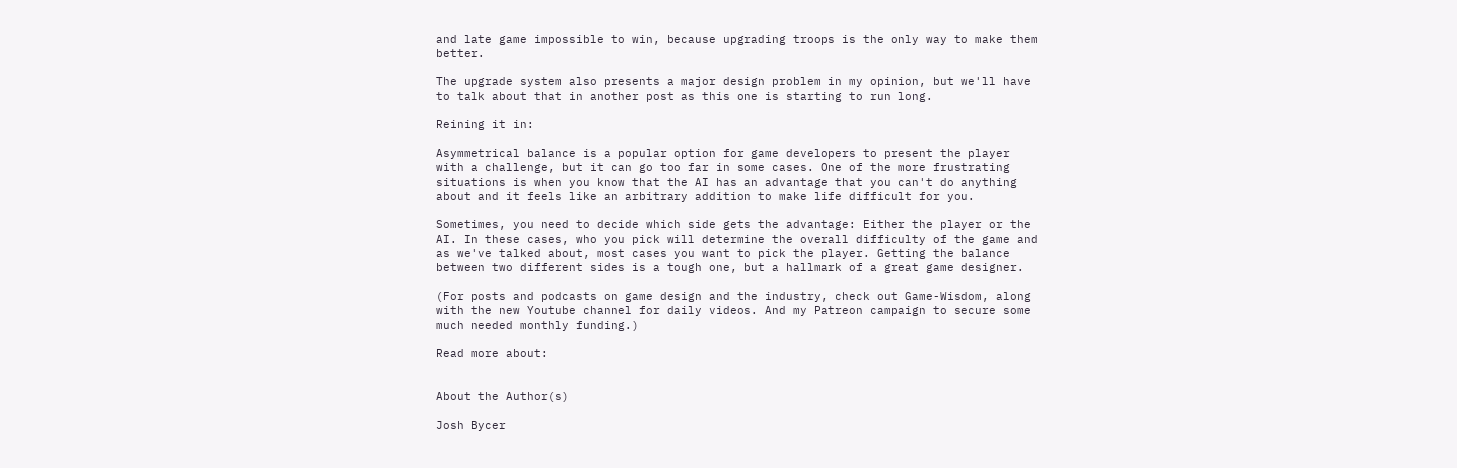and late game impossible to win, because upgrading troops is the only way to make them better.

The upgrade system also presents a major design problem in my opinion, but we'll have to talk about that in another post as this one is starting to run long.

Reining it in:

Asymmetrical balance is a popular option for game developers to present the player with a challenge, but it can go too far in some cases. One of the more frustrating situations is when you know that the AI has an advantage that you can't do anything about and it feels like an arbitrary addition to make life difficult for you.

Sometimes, you need to decide which side gets the advantage: Either the player or the AI. In these cases, who you pick will determine the overall difficulty of the game and as we've talked about, most cases you want to pick the player. Getting the balance between two different sides is a tough one, but a hallmark of a great game designer.

(For posts and podcasts on game design and the industry, check out Game-Wisdom, along with the new Youtube channel for daily videos. And my Patreon campaign to secure some much needed monthly funding.)

Read more about:


About the Author(s)

Josh Bycer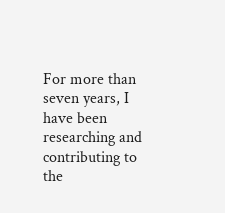For more than seven years, I have been researching and contributing to the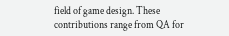field of game design. These contributions range from QA for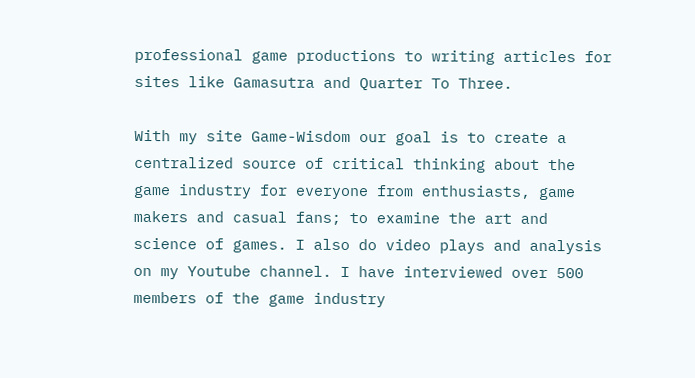professional game productions to writing articles for sites like Gamasutra and Quarter To Three.

With my site Game-Wisdom our goal is to create a centralized source of critical thinking about the game industry for everyone from enthusiasts, game makers and casual fans; to examine the art and science of games. I also do video plays and analysis on my Youtube channel. I have interviewed over 500 members of the game industry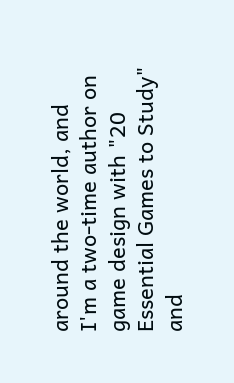around the world, and I'm a two-time author on game design with "20 Essential Games to Study" and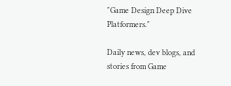"Game Design Deep Dive Platformers."

Daily news, dev blogs, and stories from Game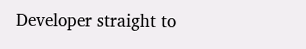Developer straight to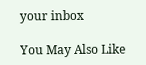your inbox

You May Also Like